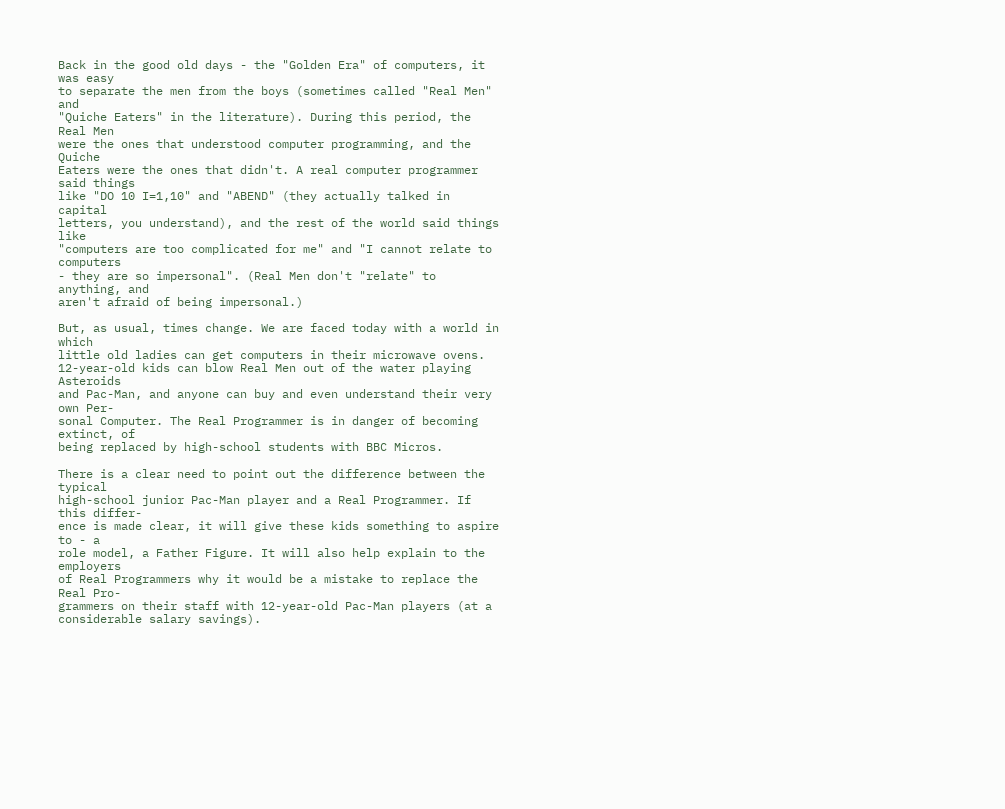Back in the good old days - the "Golden Era" of computers, it was easy
to separate the men from the boys (sometimes called "Real Men" and
"Quiche Eaters" in the literature). During this period, the Real Men
were the ones that understood computer programming, and the Quiche
Eaters were the ones that didn't. A real computer programmer said things
like "DO 10 I=1,10" and "ABEND" (they actually talked in capital
letters, you understand), and the rest of the world said things like
"computers are too complicated for me" and "I cannot relate to computers
- they are so impersonal". (Real Men don't "relate" to anything, and
aren't afraid of being impersonal.)

But, as usual, times change. We are faced today with a world in which
little old ladies can get computers in their microwave ovens.
12-year-old kids can blow Real Men out of the water playing Asteroids
and Pac-Man, and anyone can buy and even understand their very own Per-
sonal Computer. The Real Programmer is in danger of becoming extinct, of
being replaced by high-school students with BBC Micros.

There is a clear need to point out the difference between the typical
high-school junior Pac-Man player and a Real Programmer. If this differ-
ence is made clear, it will give these kids something to aspire to - a
role model, a Father Figure. It will also help explain to the employers
of Real Programmers why it would be a mistake to replace the Real Pro-
grammers on their staff with 12-year-old Pac-Man players (at a
considerable salary savings).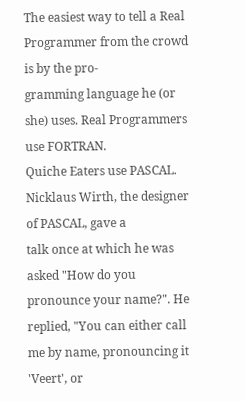The easiest way to tell a Real Programmer from the crowd is by the pro-
gramming language he (or she) uses. Real Programmers use FORTRAN.
Quiche Eaters use PASCAL. Nicklaus Wirth, the designer of PASCAL, gave a
talk once at which he was asked "How do you pronounce your name?". He
replied, "You can either call me by name, pronouncing it 'Veert', or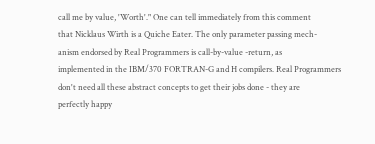call me by value, 'Worth'." One can tell immediately from this comment
that Nicklaus Wirth is a Quiche Eater. The only parameter passing mech-
anism endorsed by Real Programmers is call-by-value -return, as
implemented in the IBM/370 FORTRAN-G and H compilers. Real Programmers
don't need all these abstract concepts to get their jobs done - they are
perfectly happy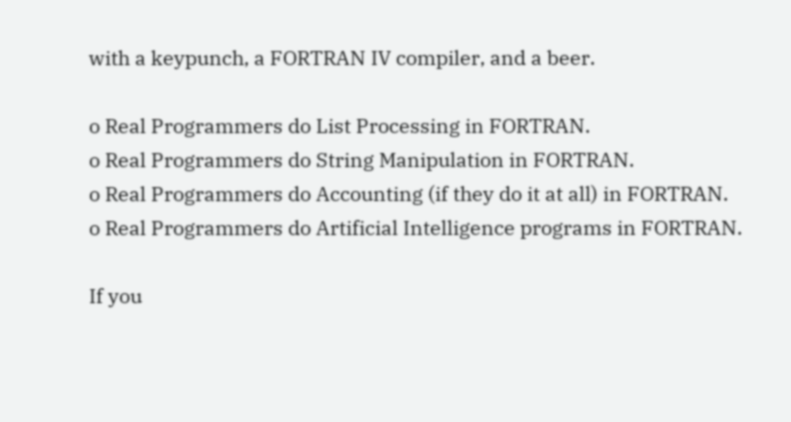with a keypunch, a FORTRAN IV compiler, and a beer.

o Real Programmers do List Processing in FORTRAN.
o Real Programmers do String Manipulation in FORTRAN.
o Real Programmers do Accounting (if they do it at all) in FORTRAN.
o Real Programmers do Artificial Intelligence programs in FORTRAN.

If you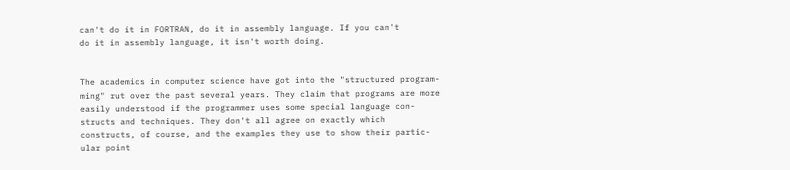can't do it in FORTRAN, do it in assembly language. If you can't
do it in assembly language, it isn't worth doing.


The academics in computer science have got into the "structured program-
ming" rut over the past several years. They claim that programs are more
easily understood if the programmer uses some special language con-
structs and techniques. They don't all agree on exactly which
constructs, of course, and the examples they use to show their partic-
ular point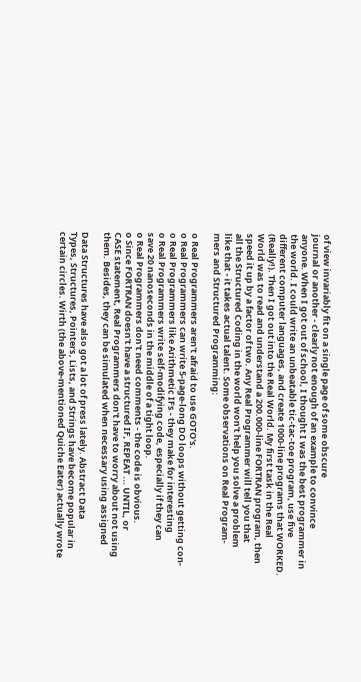of view invariably fit on a single page of some obscure
journal or another - clearly not enough of an example to convince
anyone. When I got out of school, I thought I was the best programmer in
the world. I could write an unbeatable tic-tac-toe program, use five
different computer languages, and create 1000-line programs that WORKED.
(Really!). Then I got out into the Real World. My first task in the Real
World was to read and understand a 200.000-line FORTRAN program, then
speed it up by a factor of two. Any Real Programmer will tell you that
all the Structured Coding in the world won't help you solve a problem
like that - it takes actual talent. Some observations on Real Program-
mers and Structured Programming:

o Real Programmers aren't afraid to use GOTO's.
o Real Programmers can write 5-page-long DO loops without getting con-
o Real Programmers like Arithmetic IFs - they make for interesting
o Real Programmers write self-modifying code, especially if they can
save 20 nanoseconds in the middle of a tight loop.
o Real Programmers don't need comments - the code is obvious.
o Since FORTRAN doesn't have a structured IF, REPEAT ... UNTIL, or
CASE statement, Real Programmers don't have to worry about not using
them. Besides, they can be simulated when necessary using assigned

Data Structures have also got a lot of press lately. Abstract Data
Types, Structures, Pointers, Lists, and Strings have become popular in
certain circles. Wirth (the above-mentioned Quiche Eater) actually wrote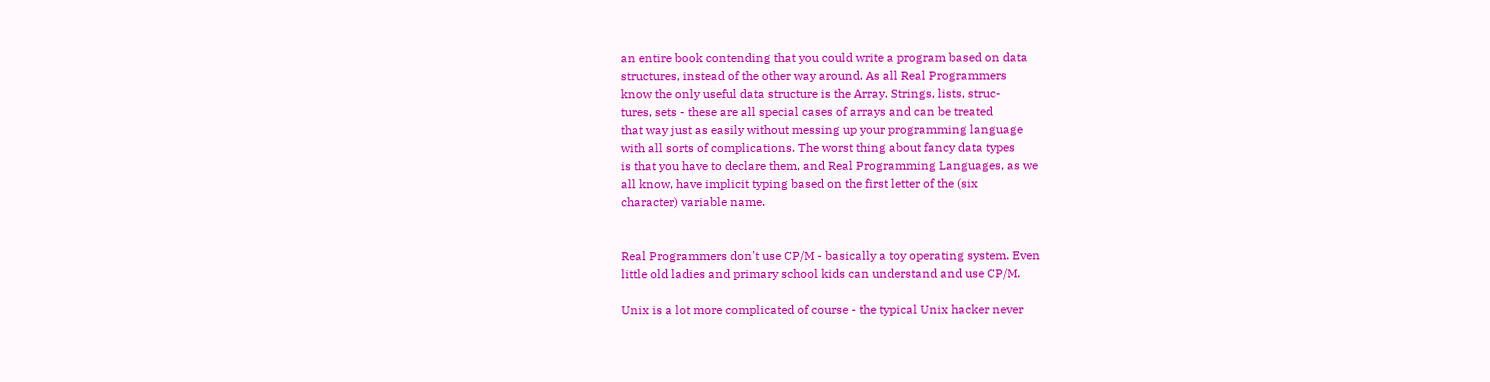an entire book contending that you could write a program based on data
structures, instead of the other way around. As all Real Programmers
know the only useful data structure is the Array. Strings, lists, struc-
tures, sets - these are all special cases of arrays and can be treated
that way just as easily without messing up your programming language
with all sorts of complications. The worst thing about fancy data types
is that you have to declare them, and Real Programming Languages, as we
all know, have implicit typing based on the first letter of the (six
character) variable name.


Real Programmers don't use CP/M - basically a toy operating system. Even
little old ladies and primary school kids can understand and use CP/M.

Unix is a lot more complicated of course - the typical Unix hacker never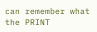can remember what the PRINT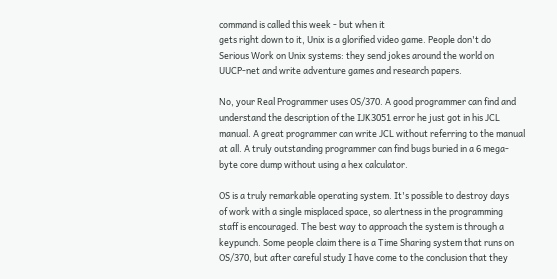command is called this week - but when it
gets right down to it, Unix is a glorified video game. People don't do
Serious Work on Unix systems: they send jokes around the world on
UUCP-net and write adventure games and research papers.

No, your Real Programmer uses OS/370. A good programmer can find and
understand the description of the IJK3051 error he just got in his JCL
manual. A great programmer can write JCL without referring to the manual
at all. A truly outstanding programmer can find bugs buried in a 6 mega-
byte core dump without using a hex calculator.

OS is a truly remarkable operating system. It's possible to destroy days
of work with a single misplaced space, so alertness in the programming
staff is encouraged. The best way to approach the system is through a
keypunch. Some people claim there is a Time Sharing system that runs on
OS/370, but after careful study I have come to the conclusion that they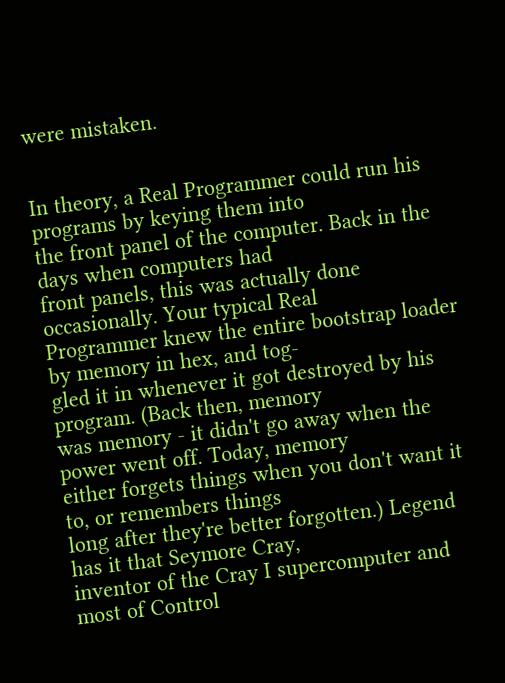were mistaken.


In theory, a Real Programmer could run his programs by keying them into
the front panel of the computer. Back in the days when computers had
front panels, this was actually done occasionally. Your typical Real
Programmer knew the entire bootstrap loader by memory in hex, and tog-
gled it in whenever it got destroyed by his program. (Back then, memory
was memory - it didn't go away when the power went off. Today, memory
either forgets things when you don't want it to, or remembers things
long after they're better forgotten.) Legend has it that Seymore Cray,
inventor of the Cray I supercomputer and most of Control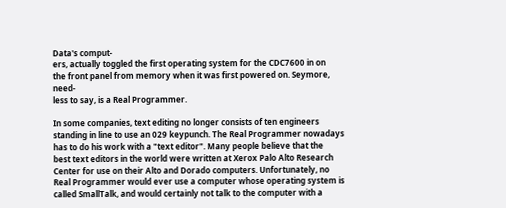Data's comput-
ers, actually toggled the first operating system for the CDC7600 in on
the front panel from memory when it was first powered on. Seymore, need-
less to say, is a Real Programmer.

In some companies, text editing no longer consists of ten engineers
standing in line to use an 029 keypunch. The Real Programmer nowadays
has to do his work with a "text editor". Many people believe that the
best text editors in the world were written at Xerox Palo Alto Research
Center for use on their Alto and Dorado computers. Unfortunately, no
Real Programmer would ever use a computer whose operating system is
called SmallTalk, and would certainly not talk to the computer with a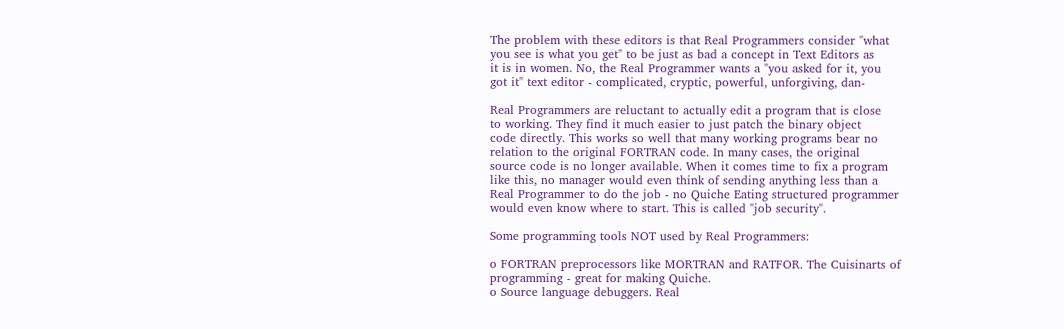The problem with these editors is that Real Programmers consider "what
you see is what you get" to be just as bad a concept in Text Editors as
it is in women. No, the Real Programmer wants a "you asked for it, you
got it" text editor - complicated, cryptic, powerful, unforgiving, dan-

Real Programmers are reluctant to actually edit a program that is close
to working. They find it much easier to just patch the binary object
code directly. This works so well that many working programs bear no
relation to the original FORTRAN code. In many cases, the original
source code is no longer available. When it comes time to fix a program
like this, no manager would even think of sending anything less than a
Real Programmer to do the job - no Quiche Eating structured programmer
would even know where to start. This is called "job security".

Some programming tools NOT used by Real Programmers:

o FORTRAN preprocessors like MORTRAN and RATFOR. The Cuisinarts of
programming - great for making Quiche.
o Source language debuggers. Real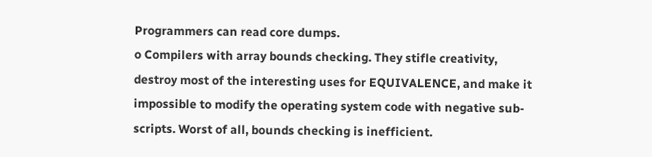Programmers can read core dumps.
o Compilers with array bounds checking. They stifle creativity,
destroy most of the interesting uses for EQUIVALENCE, and make it
impossible to modify the operating system code with negative sub-
scripts. Worst of all, bounds checking is inefficient.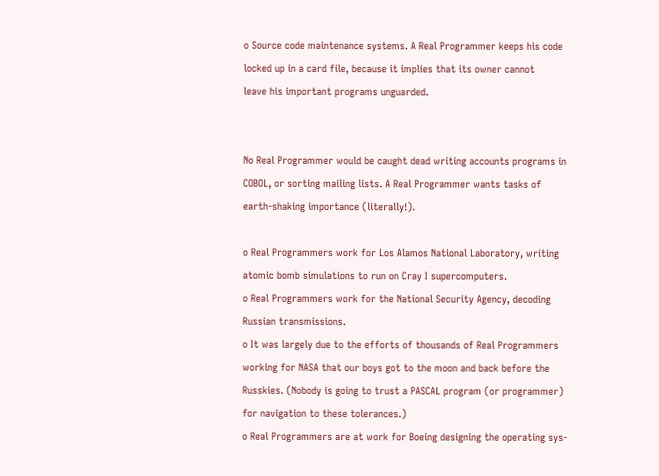o Source code maintenance systems. A Real Programmer keeps his code
locked up in a card file, because it implies that its owner cannot
leave his important programs unguarded.


No Real Programmer would be caught dead writing accounts programs in
COBOL, or sorting mailing lists. A Real Programmer wants tasks of
earth-shaking importance (literally!).

o Real Programmers work for Los Alamos National Laboratory, writing
atomic bomb simulations to run on Cray I supercomputers.
o Real Programmers work for the National Security Agency, decoding
Russian transmissions.
o It was largely due to the efforts of thousands of Real Programmers
working for NASA that our boys got to the moon and back before the
Russkies. (Nobody is going to trust a PASCAL program (or programmer)
for navigation to these tolerances.)
o Real Programmers are at work for Boeing designing the operating sys-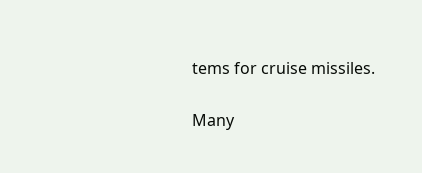tems for cruise missiles.

Many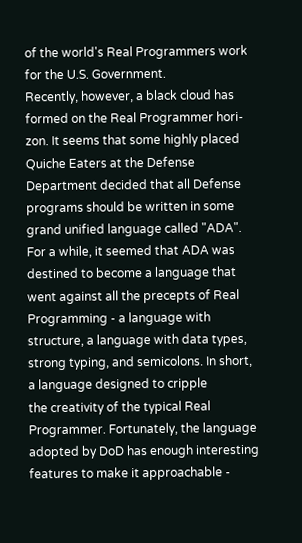of the world's Real Programmers work for the U.S. Government.
Recently, however, a black cloud has formed on the Real Programmer hori-
zon. It seems that some highly placed Quiche Eaters at the Defense
Department decided that all Defense programs should be written in some
grand unified language called "ADA". For a while, it seemed that ADA was
destined to become a language that went against all the precepts of Real
Programming - a language with structure, a language with data types,
strong typing, and semicolons. In short, a language designed to cripple
the creativity of the typical Real Programmer. Fortunately, the language
adopted by DoD has enough interesting features to make it approachable -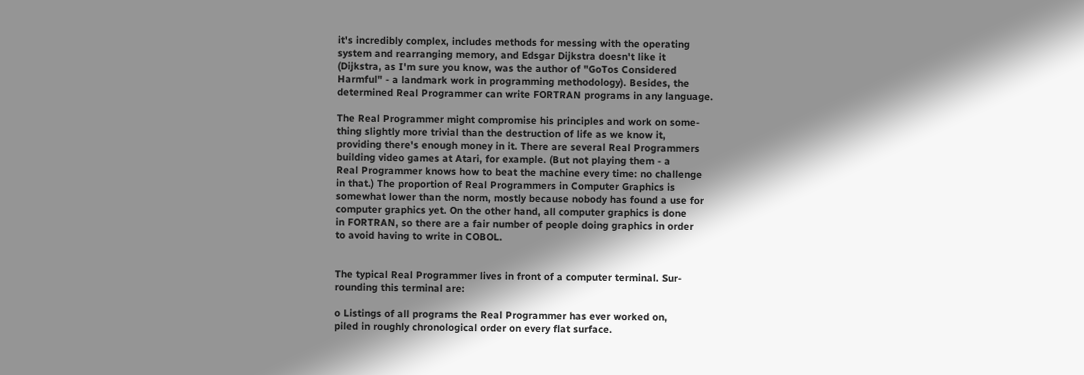it's incredibly complex, includes methods for messing with the operating
system and rearranging memory, and Edsgar Dijkstra doesn't like it
(Dijkstra, as I'm sure you know, was the author of "GoTos Considered
Harmful" - a landmark work in programming methodology). Besides, the
determined Real Programmer can write FORTRAN programs in any language.

The Real Programmer might compromise his principles and work on some-
thing slightly more trivial than the destruction of life as we know it,
providing there's enough money in it. There are several Real Programmers
building video games at Atari, for example. (But not playing them - a
Real Programmer knows how to beat the machine every time: no challenge
in that.) The proportion of Real Programmers in Computer Graphics is
somewhat lower than the norm, mostly because nobody has found a use for
computer graphics yet. On the other hand, all computer graphics is done
in FORTRAN, so there are a fair number of people doing graphics in order
to avoid having to write in COBOL.


The typical Real Programmer lives in front of a computer terminal. Sur-
rounding this terminal are:

o Listings of all programs the Real Programmer has ever worked on,
piled in roughly chronological order on every flat surface.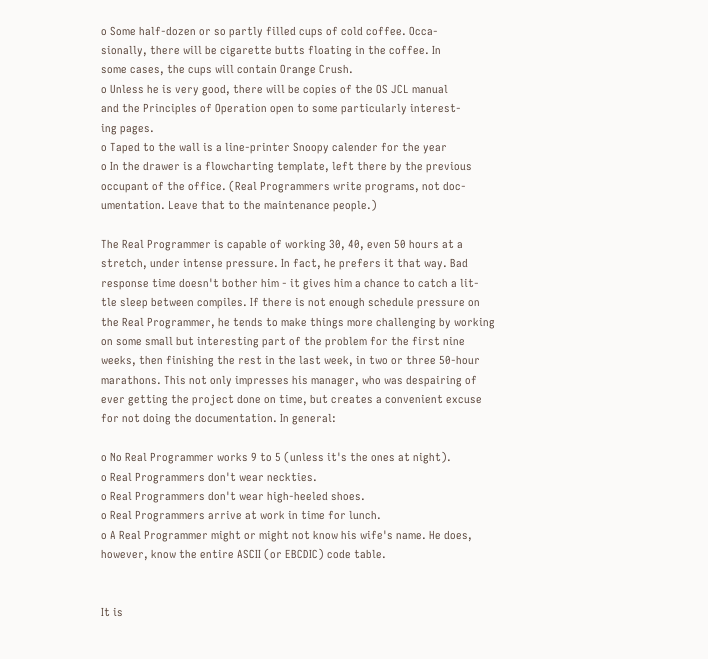o Some half-dozen or so partly filled cups of cold coffee. Occa-
sionally, there will be cigarette butts floating in the coffee. In
some cases, the cups will contain Orange Crush.
o Unless he is very good, there will be copies of the OS JCL manual
and the Principles of Operation open to some particularly interest-
ing pages.
o Taped to the wall is a line-printer Snoopy calender for the year
o In the drawer is a flowcharting template, left there by the previous
occupant of the office. (Real Programmers write programs, not doc-
umentation. Leave that to the maintenance people.)

The Real Programmer is capable of working 30, 40, even 50 hours at a
stretch, under intense pressure. In fact, he prefers it that way. Bad
response time doesn't bother him - it gives him a chance to catch a lit-
tle sleep between compiles. If there is not enough schedule pressure on
the Real Programmer, he tends to make things more challenging by working
on some small but interesting part of the problem for the first nine
weeks, then finishing the rest in the last week, in two or three 50-hour
marathons. This not only impresses his manager, who was despairing of
ever getting the project done on time, but creates a convenient excuse
for not doing the documentation. In general:

o No Real Programmer works 9 to 5 (unless it's the ones at night).
o Real Programmers don't wear neckties.
o Real Programmers don't wear high-heeled shoes.
o Real Programmers arrive at work in time for lunch.
o A Real Programmer might or might not know his wife's name. He does,
however, know the entire ASCII (or EBCDIC) code table.


It is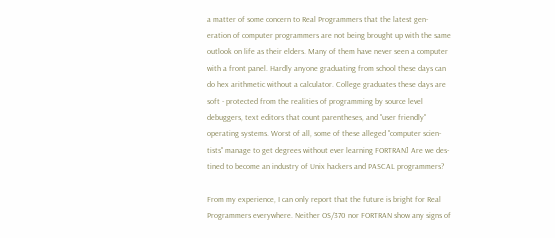a matter of some concern to Real Programmers that the latest gen-
eration of computer programmers are not being brought up with the same
outlook on life as their elders. Many of them have never seen a computer
with a front panel. Hardly anyone graduating from school these days can
do hex arithmetic without a calculator. College graduates these days are
soft - protected from the realities of programming by source level
debuggers, text editors that count parentheses, and "user friendly"
operating systems. Worst of all, some of these alleged "computer scien-
tists" manage to get degrees without ever learning FORTRAN] Are we des-
tined to become an industry of Unix hackers and PASCAL programmers?

From my experience, I can only report that the future is bright for Real
Programmers everywhere. Neither OS/370 nor FORTRAN show any signs of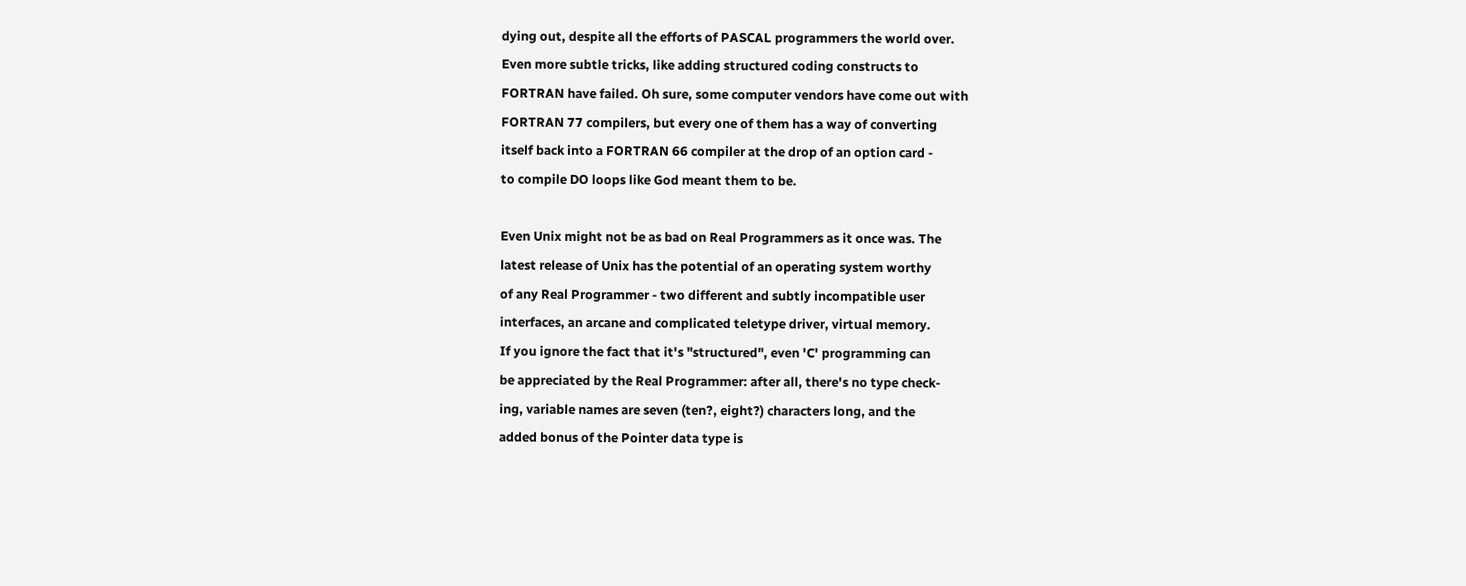dying out, despite all the efforts of PASCAL programmers the world over.
Even more subtle tricks, like adding structured coding constructs to
FORTRAN have failed. Oh sure, some computer vendors have come out with
FORTRAN 77 compilers, but every one of them has a way of converting
itself back into a FORTRAN 66 compiler at the drop of an option card -
to compile DO loops like God meant them to be.

Even Unix might not be as bad on Real Programmers as it once was. The
latest release of Unix has the potential of an operating system worthy
of any Real Programmer - two different and subtly incompatible user
interfaces, an arcane and complicated teletype driver, virtual memory.
If you ignore the fact that it's "structured", even 'C' programming can
be appreciated by the Real Programmer: after all, there's no type check-
ing, variable names are seven (ten?, eight?) characters long, and the
added bonus of the Pointer data type is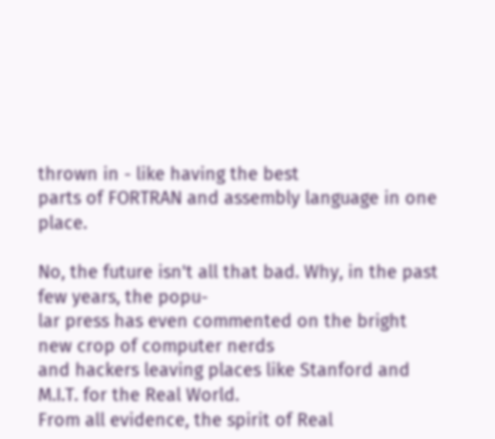thrown in - like having the best
parts of FORTRAN and assembly language in one place.

No, the future isn't all that bad. Why, in the past few years, the popu-
lar press has even commented on the bright new crop of computer nerds
and hackers leaving places like Stanford and M.I.T. for the Real World.
From all evidence, the spirit of Real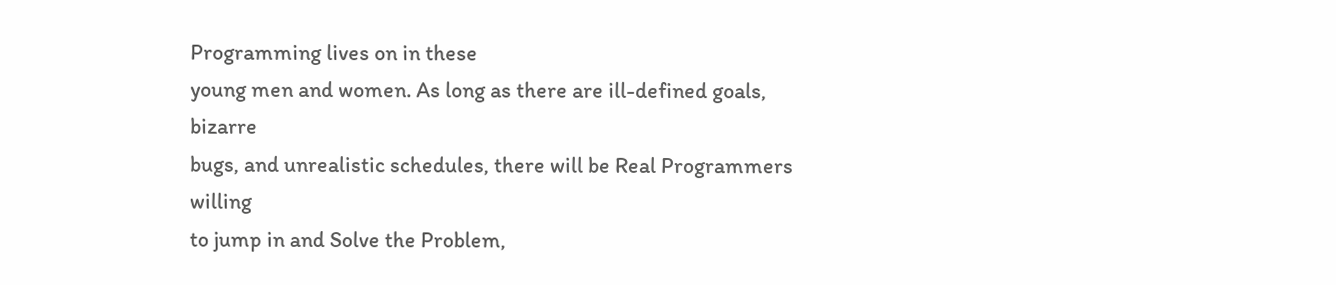Programming lives on in these
young men and women. As long as there are ill-defined goals, bizarre
bugs, and unrealistic schedules, there will be Real Programmers willing
to jump in and Solve the Problem,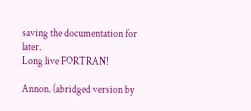saving the documentation for later.
Long live FORTRAN!

Annon. (abridged version by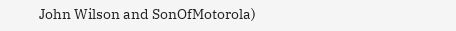John Wilson and SonOfMotorola)